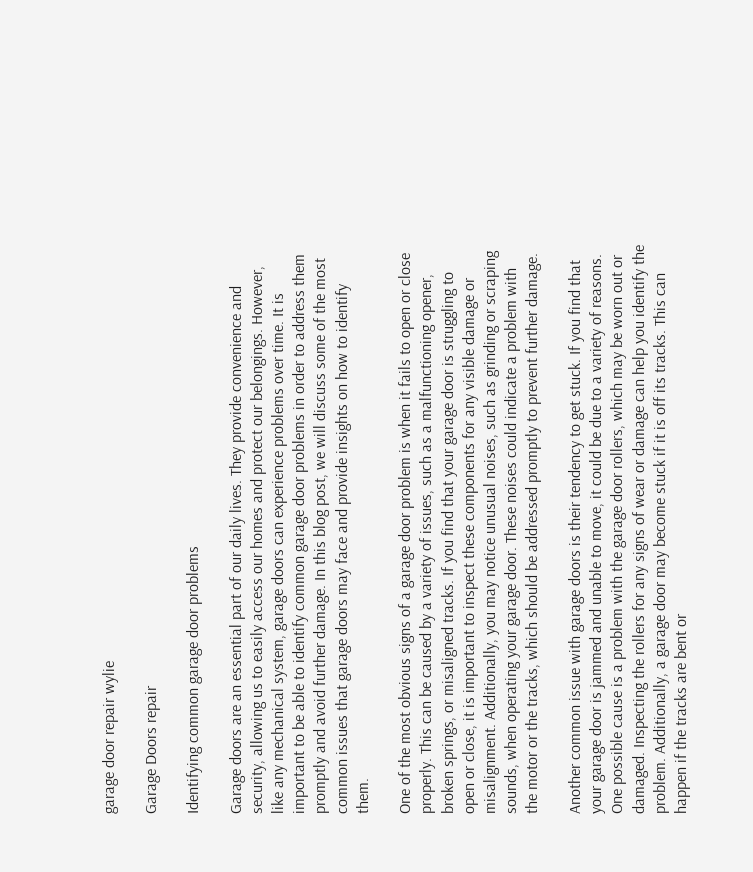garage door repair wylie

Garage Doors repair

Identifying common garage door problems

Garage doors are an essential part of our daily lives. They provide convenience and security, allowing us to easily access our homes and protect our belongings. However, like any mechanical system, garage doors can experience problems over time. It is important to be able to identify common garage door problems in order to address them promptly and avoid further damage. In this blog post, we will discuss some of the most common issues that garage doors may face and provide insights on how to identify them.

One of the most obvious signs of a garage door problem is when it fails to open or close properly. This can be caused by a variety of issues, such as a malfunctioning opener, broken springs, or misaligned tracks. If you find that your garage door is struggling to open or close, it is important to inspect these components for any visible damage or misalignment. Additionally, you may notice unusual noises, such as grinding or scraping sounds, when operating your garage door. These noises could indicate a problem with the motor or the tracks, which should be addressed promptly to prevent further damage.

Another common issue with garage doors is their tendency to get stuck. If you find that your garage door is jammed and unable to move, it could be due to a variety of reasons. One possible cause is a problem with the garage door rollers, which may be worn out or damaged. Inspecting the rollers for any signs of wear or damage can help you identify the problem. Additionally, a garage door may become stuck if it is off its tracks. This can happen if the tracks are bent or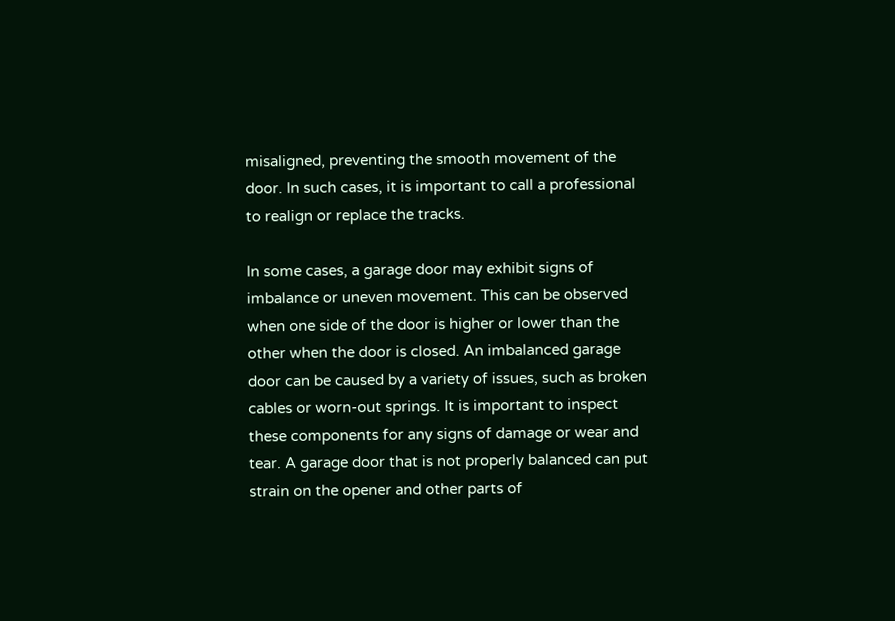misaligned, preventing the smooth movement of the door. In such cases, it is important to call a professional to realign or replace the tracks.

In some cases, a garage door may exhibit signs of imbalance or uneven movement. This can be observed when one side of the door is higher or lower than the other when the door is closed. An imbalanced garage door can be caused by a variety of issues, such as broken cables or worn-out springs. It is important to inspect these components for any signs of damage or wear and tear. A garage door that is not properly balanced can put strain on the opener and other parts of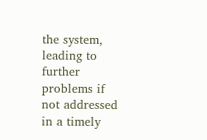the system, leading to further problems if not addressed in a timely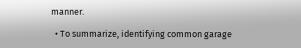manner.

  • To summarize, identifying common garage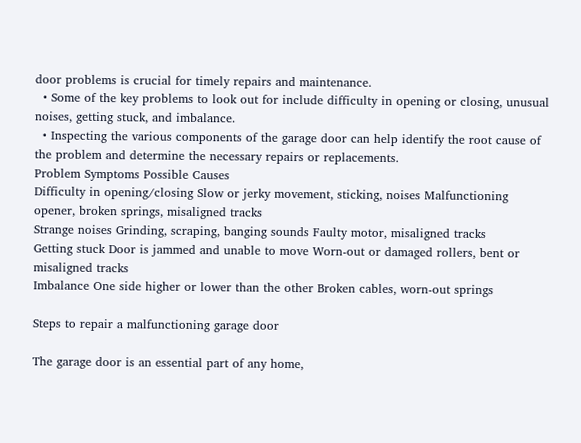door problems is crucial for timely repairs and maintenance.
  • Some of the key problems to look out for include difficulty in opening or closing, unusual noises, getting stuck, and imbalance.
  • Inspecting the various components of the garage door can help identify the root cause of the problem and determine the necessary repairs or replacements.
Problem Symptoms Possible Causes
Difficulty in opening/closing Slow or jerky movement, sticking, noises Malfunctioning opener, broken springs, misaligned tracks
Strange noises Grinding, scraping, banging sounds Faulty motor, misaligned tracks
Getting stuck Door is jammed and unable to move Worn-out or damaged rollers, bent or misaligned tracks
Imbalance One side higher or lower than the other Broken cables, worn-out springs

Steps to repair a malfunctioning garage door

The garage door is an essential part of any home,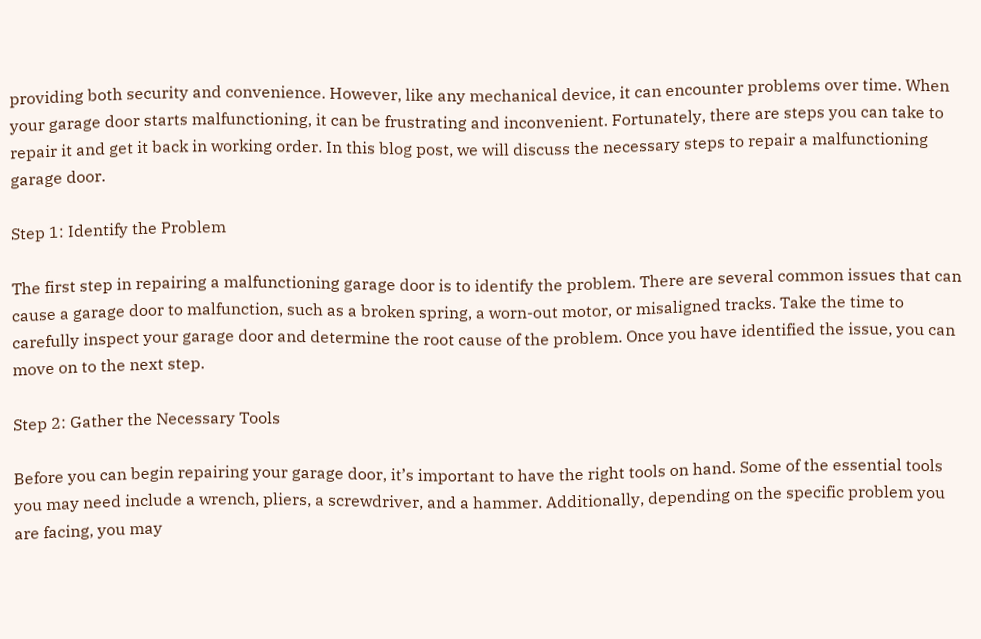providing both security and convenience. However, like any mechanical device, it can encounter problems over time. When your garage door starts malfunctioning, it can be frustrating and inconvenient. Fortunately, there are steps you can take to repair it and get it back in working order. In this blog post, we will discuss the necessary steps to repair a malfunctioning garage door.

Step 1: Identify the Problem

The first step in repairing a malfunctioning garage door is to identify the problem. There are several common issues that can cause a garage door to malfunction, such as a broken spring, a worn-out motor, or misaligned tracks. Take the time to carefully inspect your garage door and determine the root cause of the problem. Once you have identified the issue, you can move on to the next step.

Step 2: Gather the Necessary Tools

Before you can begin repairing your garage door, it’s important to have the right tools on hand. Some of the essential tools you may need include a wrench, pliers, a screwdriver, and a hammer. Additionally, depending on the specific problem you are facing, you may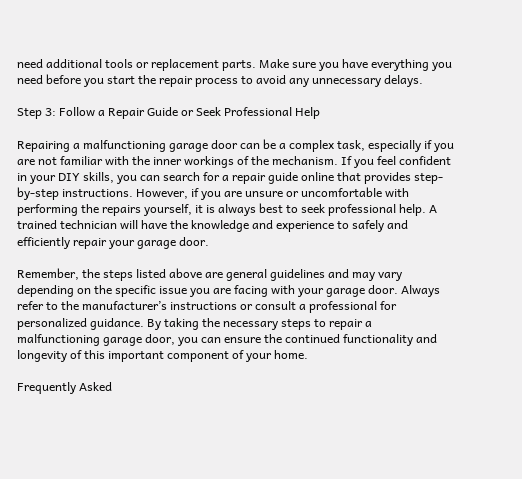need additional tools or replacement parts. Make sure you have everything you need before you start the repair process to avoid any unnecessary delays.

Step 3: Follow a Repair Guide or Seek Professional Help

Repairing a malfunctioning garage door can be a complex task, especially if you are not familiar with the inner workings of the mechanism. If you feel confident in your DIY skills, you can search for a repair guide online that provides step-by-step instructions. However, if you are unsure or uncomfortable with performing the repairs yourself, it is always best to seek professional help. A trained technician will have the knowledge and experience to safely and efficiently repair your garage door.

Remember, the steps listed above are general guidelines and may vary depending on the specific issue you are facing with your garage door. Always refer to the manufacturer’s instructions or consult a professional for personalized guidance. By taking the necessary steps to repair a malfunctioning garage door, you can ensure the continued functionality and longevity of this important component of your home.

Frequently Asked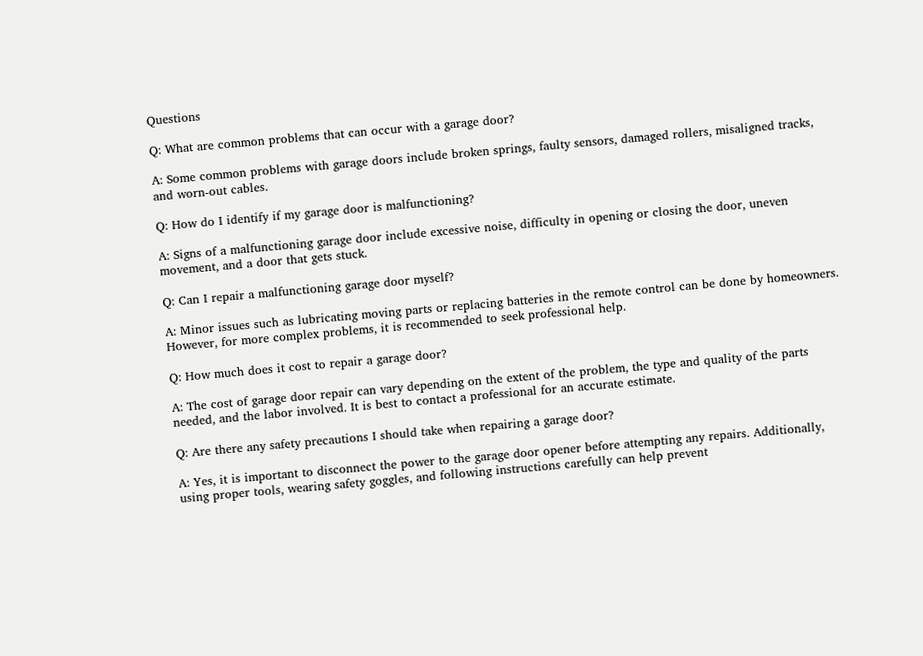Questions

Q: What are common problems that can occur with a garage door?

A: Some common problems with garage doors include broken springs, faulty sensors, damaged rollers, misaligned tracks, and worn-out cables.

Q: How do I identify if my garage door is malfunctioning?

A: Signs of a malfunctioning garage door include excessive noise, difficulty in opening or closing the door, uneven movement, and a door that gets stuck.

Q: Can I repair a malfunctioning garage door myself?

A: Minor issues such as lubricating moving parts or replacing batteries in the remote control can be done by homeowners. However, for more complex problems, it is recommended to seek professional help.

Q: How much does it cost to repair a garage door?

A: The cost of garage door repair can vary depending on the extent of the problem, the type and quality of the parts needed, and the labor involved. It is best to contact a professional for an accurate estimate.

Q: Are there any safety precautions I should take when repairing a garage door?

A: Yes, it is important to disconnect the power to the garage door opener before attempting any repairs. Additionally, using proper tools, wearing safety goggles, and following instructions carefully can help prevent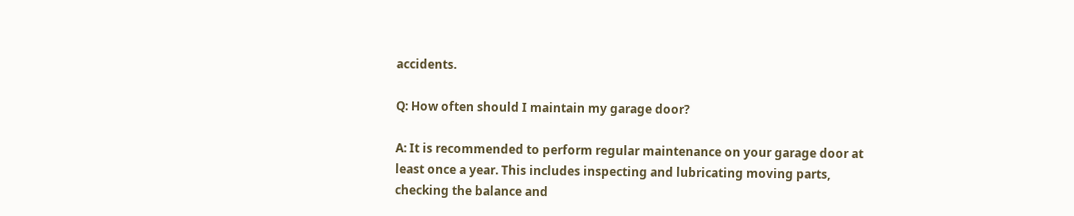accidents.

Q: How often should I maintain my garage door?

A: It is recommended to perform regular maintenance on your garage door at least once a year. This includes inspecting and lubricating moving parts, checking the balance and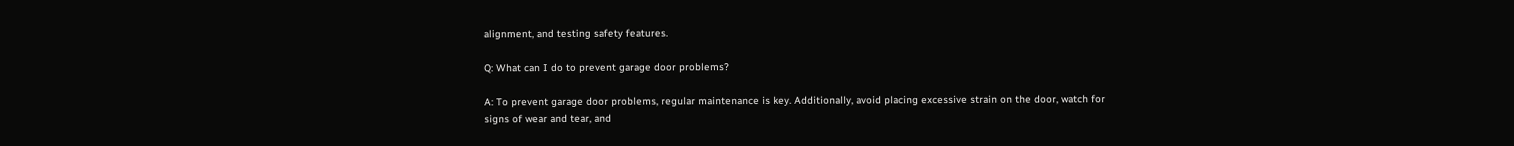alignment, and testing safety features.

Q: What can I do to prevent garage door problems?

A: To prevent garage door problems, regular maintenance is key. Additionally, avoid placing excessive strain on the door, watch for signs of wear and tear, and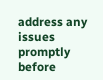address any issues promptly before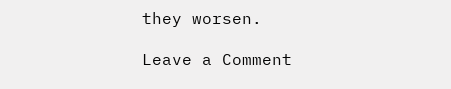they worsen.

Leave a Comment